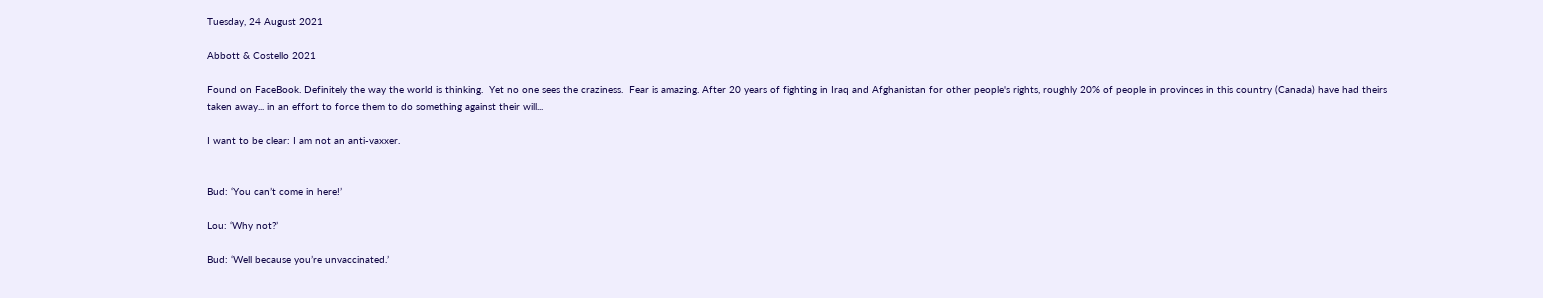Tuesday, 24 August 2021

Abbott & Costello 2021

Found on FaceBook. Definitely the way the world is thinking.  Yet no one sees the craziness.  Fear is amazing. After 20 years of fighting in Iraq and Afghanistan for other people's rights, roughly 20% of people in provinces in this country (Canada) have had theirs taken away... in an effort to force them to do something against their will...

I want to be clear: I am not an anti-vaxxer.


Bud: ‘You can’t come in here!’

Lou: ‘Why not?’

Bud: ‘Well because you’re unvaccinated.’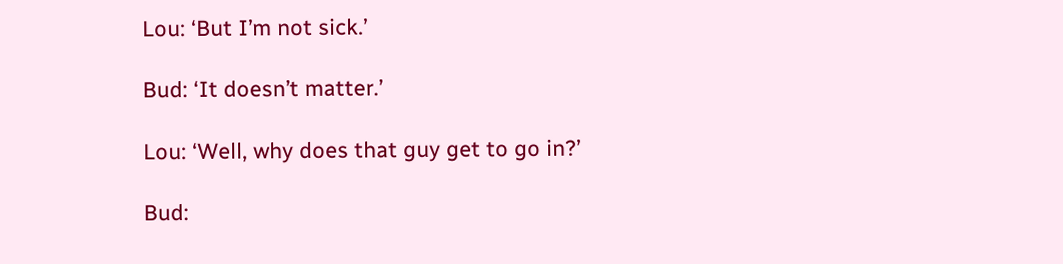Lou: ‘But I’m not sick.’

Bud: ‘It doesn’t matter.’

Lou: ‘Well, why does that guy get to go in?’

Bud: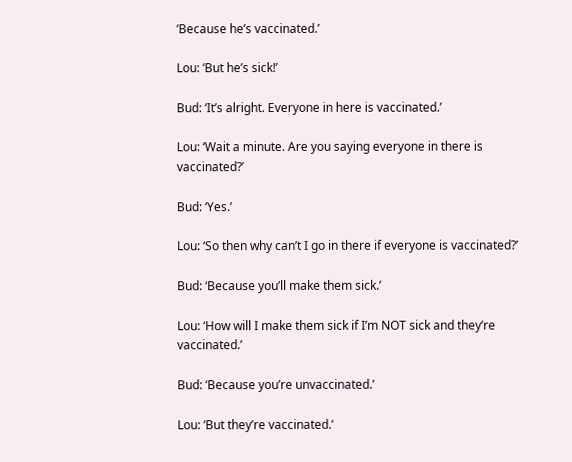‘Because he’s vaccinated.’

Lou: ‘But he’s sick!’

Bud: ‘It’s alright. Everyone in here is vaccinated.’

Lou: ‘Wait a minute. Are you saying everyone in there is vaccinated?’

Bud: ‘Yes.’

Lou: ‘So then why can’t I go in there if everyone is vaccinated?’

Bud: ‘Because you’ll make them sick.’

Lou: ‘How will I make them sick if I’m NOT sick and they’re vaccinated.’

Bud: ‘Because you’re unvaccinated.’

Lou: ‘But they’re vaccinated.’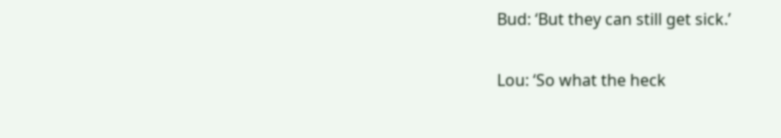Bud: ‘But they can still get sick.’

Lou: ‘So what the heck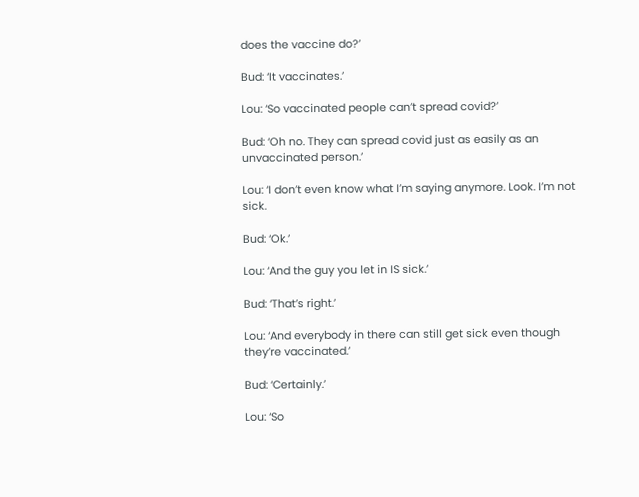does the vaccine do?’

Bud: ‘It vaccinates.’

Lou: ‘So vaccinated people can’t spread covid?’

Bud: ‘Oh no. They can spread covid just as easily as an unvaccinated person.’

Lou: ‘I don’t even know what I’m saying anymore. Look. I’m not sick.

Bud: ‘Ok.’

Lou: ‘And the guy you let in IS sick.’

Bud: ‘That’s right.’

Lou: ‘And everybody in there can still get sick even though they’re vaccinated.’

Bud: ‘Certainly.’

Lou: ‘So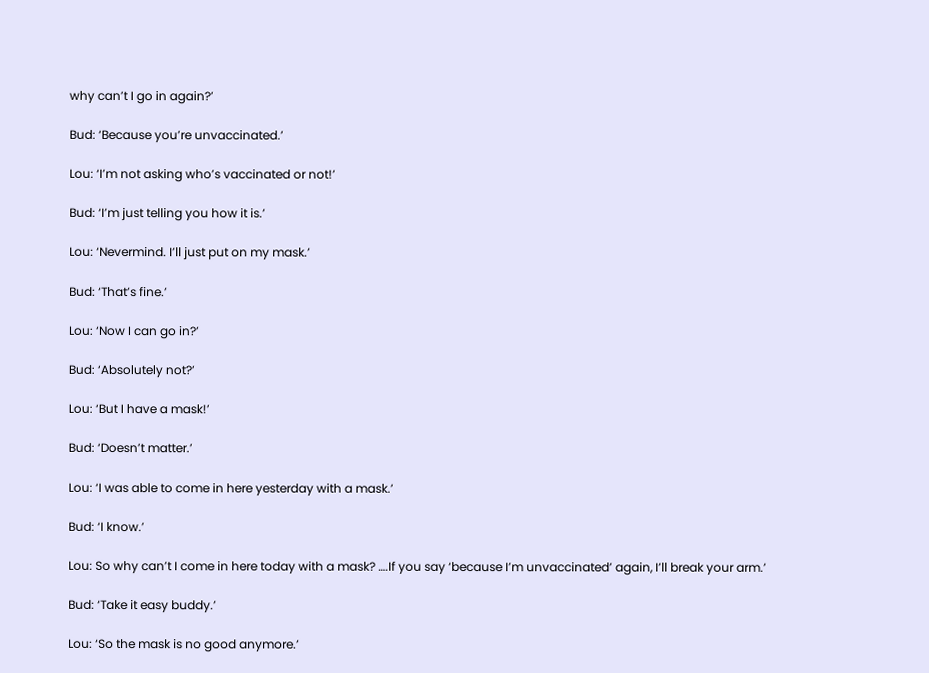why can’t I go in again?’

Bud: ‘Because you’re unvaccinated.’

Lou: ‘I’m not asking who’s vaccinated or not!’

Bud: ‘I’m just telling you how it is.’

Lou: ‘Nevermind. I’ll just put on my mask.’

Bud: ‘That’s fine.’

Lou: ‘Now I can go in?’

Bud: ‘Absolutely not?’

Lou: ‘But I have a mask!’

Bud: ‘Doesn’t matter.’

Lou: ‘I was able to come in here yesterday with a mask.’

Bud: ‘I know.’

Lou: So why can’t I come in here today with a mask? ….If you say ‘because I’m unvaccinated’ again, I’ll break your arm.’

Bud: ‘Take it easy buddy.’

Lou: ‘So the mask is no good anymore.’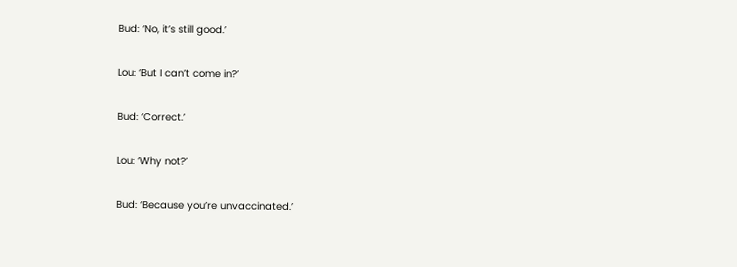Bud: ‘No, it’s still good.’

Lou: ‘But I can’t come in?’

Bud: ‘Correct.’

Lou: ‘Why not?’

Bud: ‘Because you’re unvaccinated.’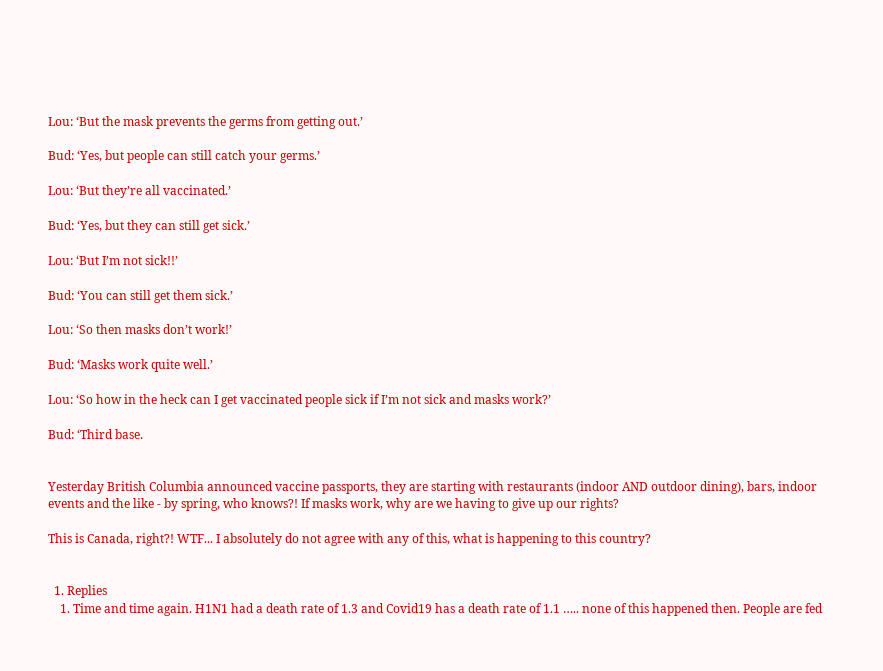Lou: ‘But the mask prevents the germs from getting out.’

Bud: ‘Yes, but people can still catch your germs.’

Lou: ‘But they’re all vaccinated.’

Bud: ‘Yes, but they can still get sick.’

Lou: ‘But I’m not sick!!’

Bud: ‘You can still get them sick.’

Lou: ‘So then masks don’t work!’

Bud: ‘Masks work quite well.’

Lou: ‘So how in the heck can I get vaccinated people sick if I’m not sick and masks work?’

Bud: ‘Third base.


Yesterday British Columbia announced vaccine passports, they are starting with restaurants (indoor AND outdoor dining), bars, indoor events and the like - by spring, who knows?! If masks work, why are we having to give up our rights?

This is Canada, right?! WTF... I absolutely do not agree with any of this, what is happening to this country?


  1. Replies
    1. Time and time again. H1N1 had a death rate of 1.3 and Covid19 has a death rate of 1.1 ….. none of this happened then. People are fed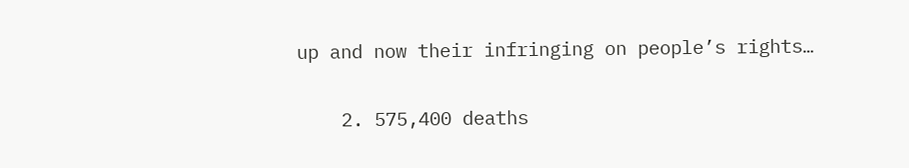up and now their infringing on people’s rights…

    2. 575,400 deaths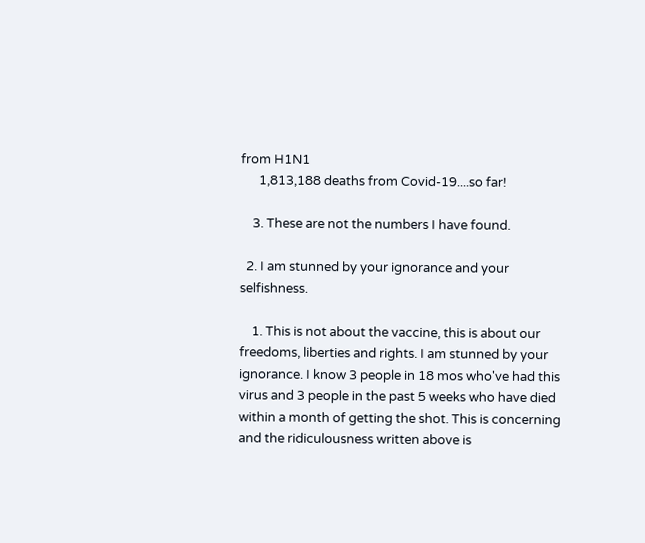from H1N1
      1,813,188 deaths from Covid-19....so far!

    3. These are not the numbers I have found.

  2. I am stunned by your ignorance and your selfishness.

    1. This is not about the vaccine, this is about our freedoms, liberties and rights. I am stunned by your ignorance. I know 3 people in 18 mos who've had this virus and 3 people in the past 5 weeks who have died within a month of getting the shot. This is concerning and the ridiculousness written above is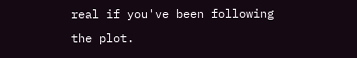real if you've been following the plot.